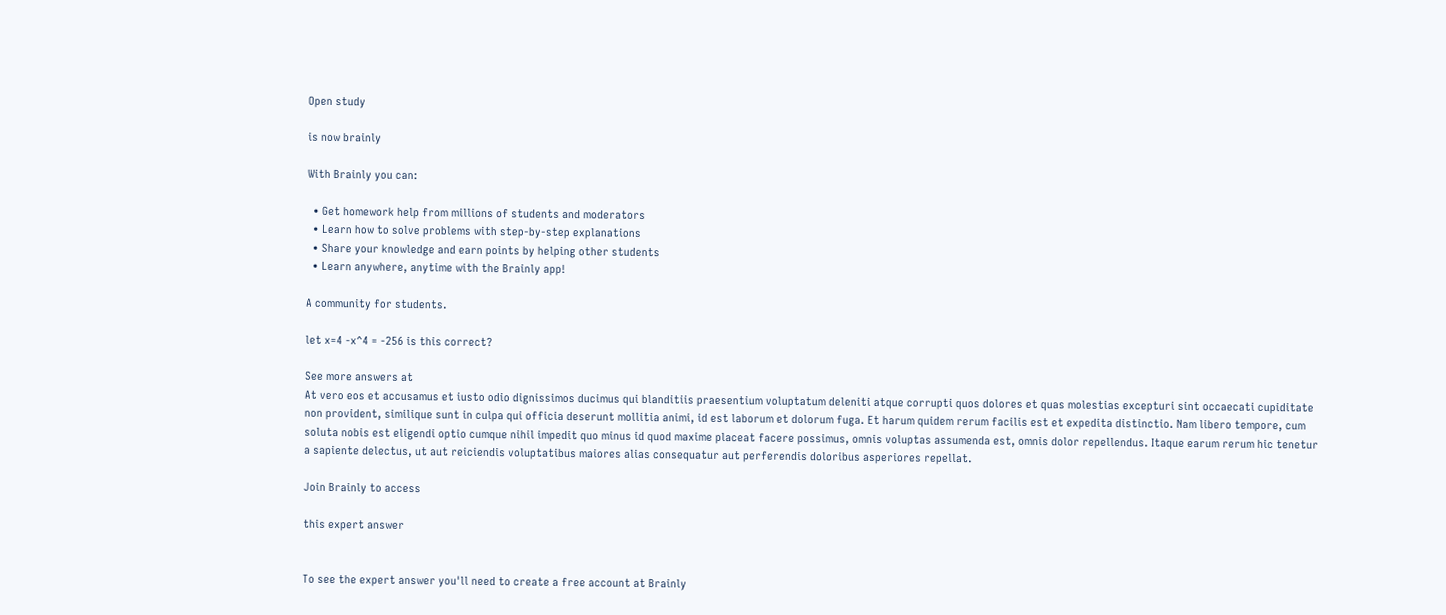Open study

is now brainly

With Brainly you can:

  • Get homework help from millions of students and moderators
  • Learn how to solve problems with step-by-step explanations
  • Share your knowledge and earn points by helping other students
  • Learn anywhere, anytime with the Brainly app!

A community for students.

let x=4 -x^4 = -256 is this correct?

See more answers at
At vero eos et accusamus et iusto odio dignissimos ducimus qui blanditiis praesentium voluptatum deleniti atque corrupti quos dolores et quas molestias excepturi sint occaecati cupiditate non provident, similique sunt in culpa qui officia deserunt mollitia animi, id est laborum et dolorum fuga. Et harum quidem rerum facilis est et expedita distinctio. Nam libero tempore, cum soluta nobis est eligendi optio cumque nihil impedit quo minus id quod maxime placeat facere possimus, omnis voluptas assumenda est, omnis dolor repellendus. Itaque earum rerum hic tenetur a sapiente delectus, ut aut reiciendis voluptatibus maiores alias consequatur aut perferendis doloribus asperiores repellat.

Join Brainly to access

this expert answer


To see the expert answer you'll need to create a free account at Brainly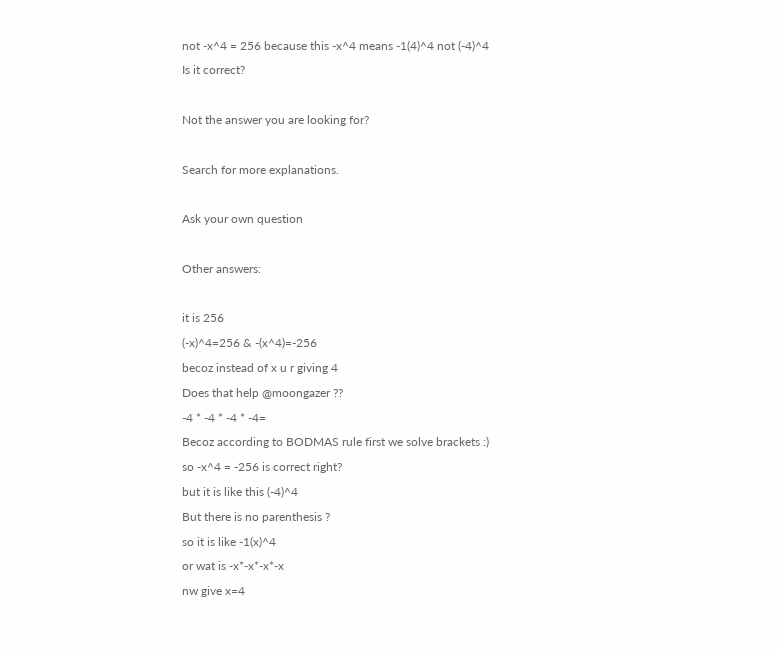not -x^4 = 256 because this -x^4 means -1(4)^4 not (-4)^4
Is it correct?

Not the answer you are looking for?

Search for more explanations.

Ask your own question

Other answers:

it is 256
(-x)^4=256 & -(x^4)=-256
becoz instead of x u r giving 4
Does that help @moongazer ??
-4 * -4 * -4 * -4=
Becoz according to BODMAS rule first we solve brackets :)
so -x^4 = -256 is correct right?
but it is like this (-4)^4
But there is no parenthesis ?
so it is like -1(x)^4
or wat is -x*-x*-x*-x
nw give x=4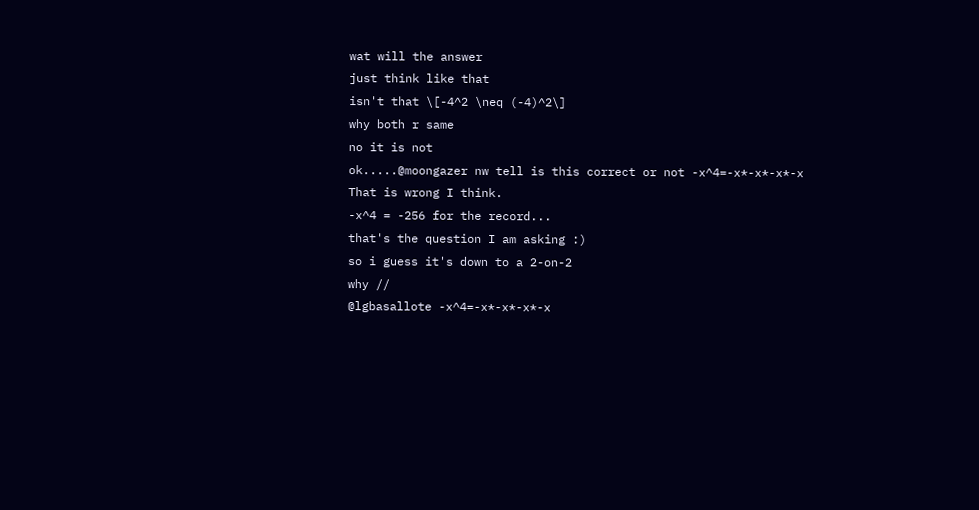wat will the answer
just think like that
isn't that \[-4^2 \neq (-4)^2\]
why both r same
no it is not
ok.....@moongazer nw tell is this correct or not -x^4=-x*-x*-x*-x
That is wrong I think.
-x^4 = -256 for the record...
that's the question I am asking :)
so i guess it's down to a 2-on-2
why //
@lgbasallote -x^4=-x*-x*-x*-x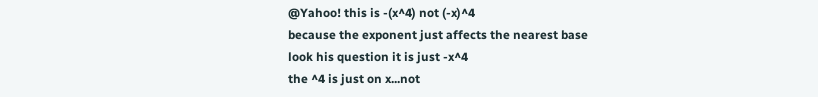@Yahoo! this is -(x^4) not (-x)^4
because the exponent just affects the nearest base
look his question it is just -x^4
the ^4 is just on x...not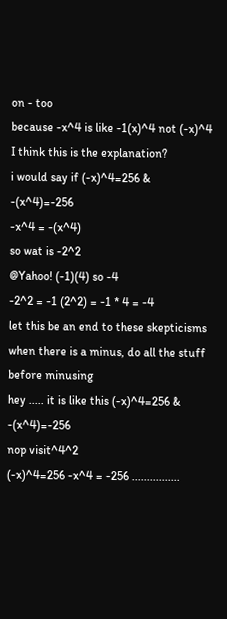on - too
because -x^4 is like -1(x)^4 not (-x)^4 I think this is the explanation?
i would say if (-x)^4=256 & -(x^4)=-256
-x^4 = -(x^4)
so wat is -2^2
@Yahoo! (-1)(4) so -4
-2^2 = -1 (2^2) = -1 * 4 = -4
let this be an end to these skepticisms
when there is a minus, do all the stuff before minusing
hey ..... it is like this (-x)^4=256 & -(x^4)=-256
nop visit^4^2
(-x)^4=256 -x^4 = -256 ................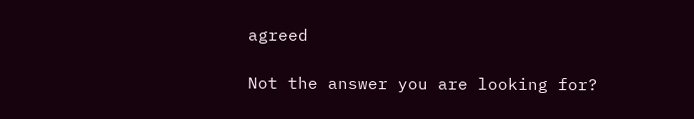agreed

Not the answer you are looking for?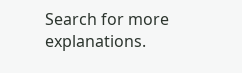Search for more explanations.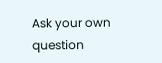Ask your own question